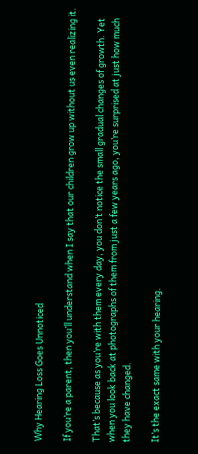Why Hearing Loss Goes Unnoticed

If you’re a parent, then you’ll understand when I say that our children grow up without us even realizing it.

That’s because as you’re with them every day, you don’t notice the small gradual changes of growth. Yet when you look back at photographs of them from just a few years ago, you’re surprised at just how much they have changed.

It’s the exact same with your hearing.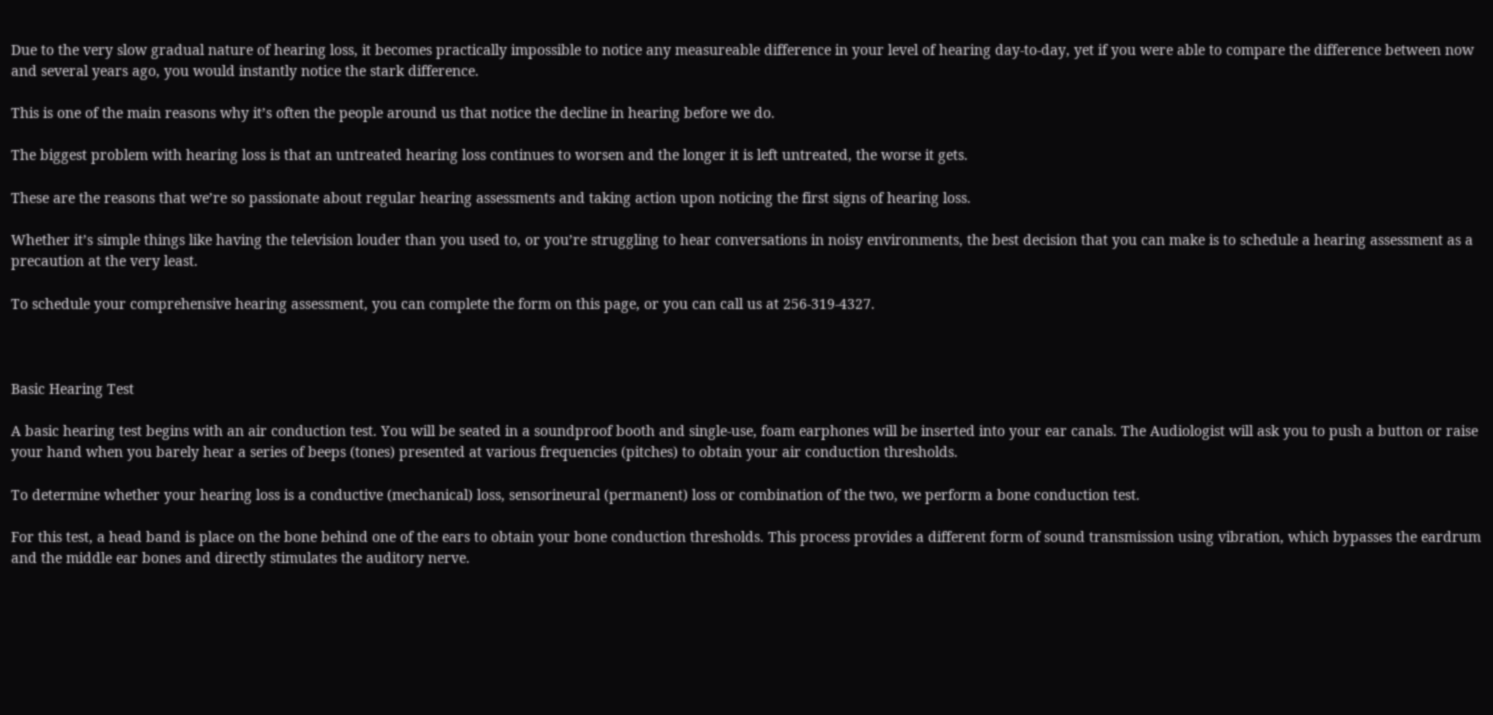Due to the very slow gradual nature of hearing loss, it becomes practically impossible to notice any measureable difference in your level of hearing day-to-day, yet if you were able to compare the difference between now and several years ago, you would instantly notice the stark difference.

This is one of the main reasons why it’s often the people around us that notice the decline in hearing before we do.

The biggest problem with hearing loss is that an untreated hearing loss continues to worsen and the longer it is left untreated, the worse it gets.

These are the reasons that we’re so passionate about regular hearing assessments and taking action upon noticing the first signs of hearing loss.

Whether it’s simple things like having the television louder than you used to, or you’re struggling to hear conversations in noisy environments, the best decision that you can make is to schedule a hearing assessment as a precaution at the very least.

To schedule your comprehensive hearing assessment, you can complete the form on this page, or you can call us at 256-319-4327.



Basic Hearing Test

A basic hearing test begins with an air conduction test. You will be seated in a soundproof booth and single-use, foam earphones will be inserted into your ear canals. The Audiologist will ask you to push a button or raise your hand when you barely hear a series of beeps (tones) presented at various frequencies (pitches) to obtain your air conduction thresholds.

To determine whether your hearing loss is a conductive (mechanical) loss, sensorineural (permanent) loss or combination of the two, we perform a bone conduction test.

For this test, a head band is place on the bone behind one of the ears to obtain your bone conduction thresholds. This process provides a different form of sound transmission using vibration, which bypasses the eardrum and the middle ear bones and directly stimulates the auditory nerve.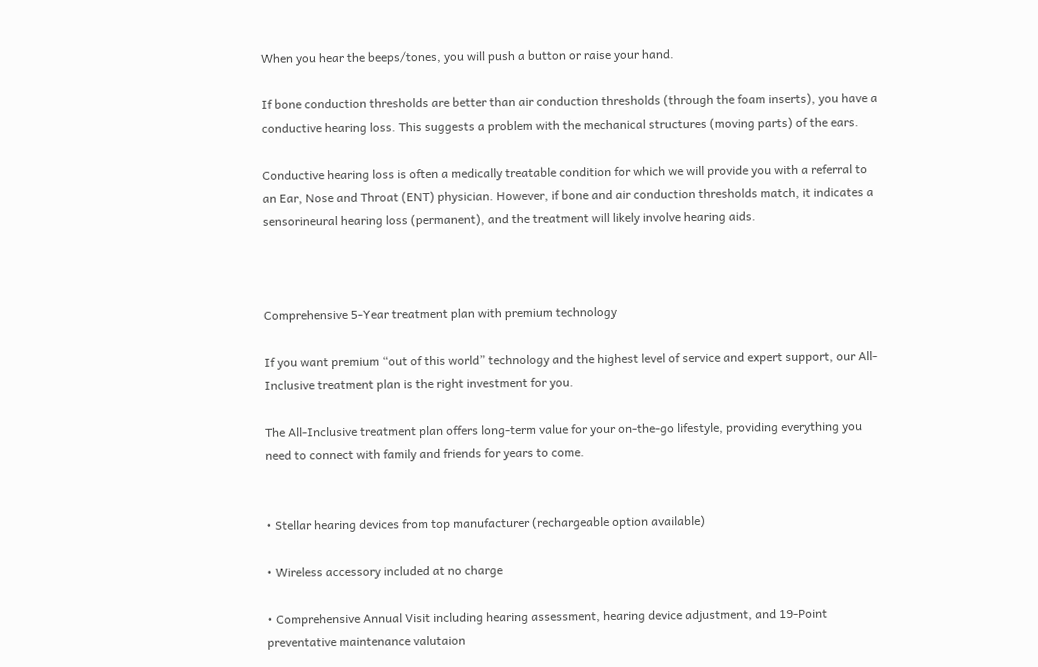When you hear the beeps/tones, you will push a button or raise your hand.

If bone conduction thresholds are better than air conduction thresholds (through the foam inserts), you have a conductive hearing loss. This suggests a problem with the mechanical structures (moving parts) of the ears.

Conductive hearing loss is often a medically treatable condition for which we will provide you with a referral to an Ear, Nose and Throat (ENT) physician. However, if bone and air conduction thresholds match, it indicates a sensorineural hearing loss (permanent), and the treatment will likely involve hearing aids.



Comprehensive 5-Year treatment plan with premium technology

If you want premium “out of this world” technology and the highest level of service and expert support, our All-Inclusive treatment plan is the right investment for you.

The All-Inclusive treatment plan offers long-term value for your on-the-go lifestyle, providing everything you need to connect with family and friends for years to come.


• Stellar hearing devices from top manufacturer (rechargeable option available)

• Wireless accessory included at no charge

• Comprehensive Annual Visit including hearing assessment, hearing device adjustment, and 19-Point preventative maintenance valutaion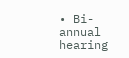• Bi-annual hearing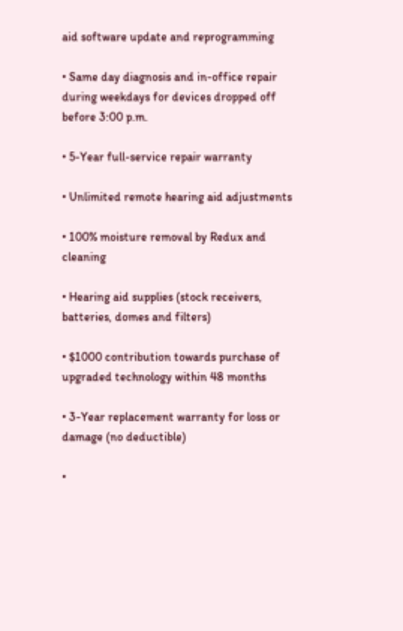aid software update and reprogramming

• Same day diagnosis and in-office repair during weekdays for devices dropped off before 3:00 p.m.

• 5-Year full-service repair warranty

• Unlimited remote hearing aid adjustments

• 100% moisture removal by Redux and cleaning

• Hearing aid supplies (stock receivers, batteries, domes and filters)

• $1000 contribution towards purchase of upgraded technology within 48 months

• 3-Year replacement warranty for loss or damage (no deductible)

•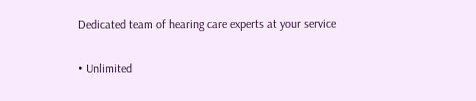Dedicated team of hearing care experts at your service

• Unlimited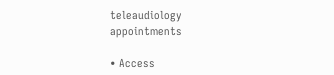teleaudiology appointments

• Access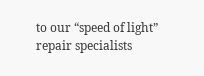to our “speed of light” repair specialists